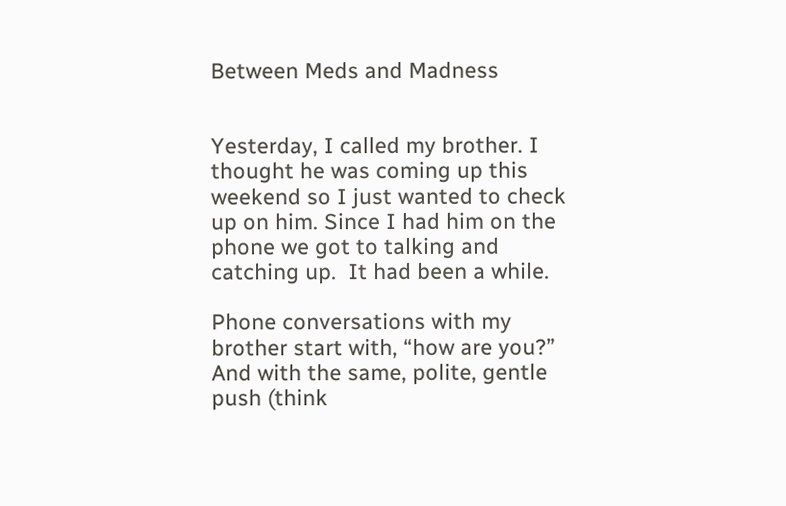Between Meds and Madness


Yesterday, I called my brother. I thought he was coming up this weekend so I just wanted to check up on him. Since I had him on the phone we got to talking and catching up.  It had been a while.

Phone conversations with my brother start with, “how are you?” And with the same, polite, gentle push (think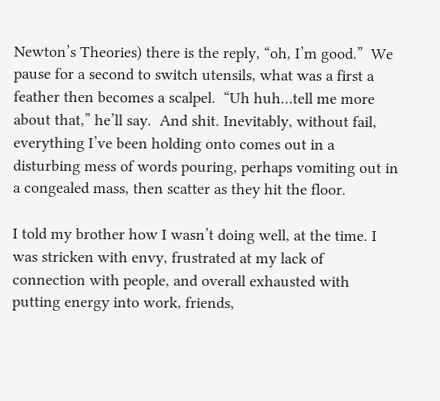Newton’s Theories) there is the reply, “oh, I’m good.”  We pause for a second to switch utensils, what was a first a feather then becomes a scalpel.  “Uh huh…tell me more about that,” he’ll say.  And shit. Inevitably, without fail, everything I’ve been holding onto comes out in a disturbing mess of words pouring, perhaps vomiting out in a congealed mass, then scatter as they hit the floor.

I told my brother how I wasn’t doing well, at the time. I was stricken with envy, frustrated at my lack of connection with people, and overall exhausted with putting energy into work, friends,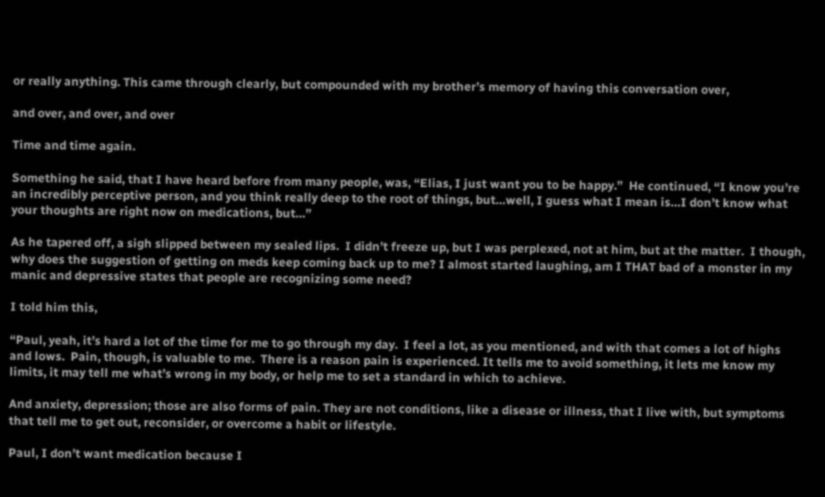or really anything. This came through clearly, but compounded with my brother’s memory of having this conversation over,

and over, and over, and over

Time and time again.

Something he said, that I have heard before from many people, was, “Elias, I just want you to be happy.”  He continued, “I know you’re an incredibly perceptive person, and you think really deep to the root of things, but…well, I guess what I mean is…I don’t know what your thoughts are right now on medications, but…”

As he tapered off, a sigh slipped between my sealed lips.  I didn’t freeze up, but I was perplexed, not at him, but at the matter.  I though, why does the suggestion of getting on meds keep coming back up to me? I almost started laughing, am I THAT bad of a monster in my manic and depressive states that people are recognizing some need?

I told him this,

“Paul, yeah, it’s hard a lot of the time for me to go through my day.  I feel a lot, as you mentioned, and with that comes a lot of highs and lows.  Pain, though, is valuable to me.  There is a reason pain is experienced. It tells me to avoid something, it lets me know my limits, it may tell me what’s wrong in my body, or help me to set a standard in which to achieve.

And anxiety, depression; those are also forms of pain. They are not conditions, like a disease or illness, that I live with, but symptoms that tell me to get out, reconsider, or overcome a habit or lifestyle.

Paul, I don’t want medication because I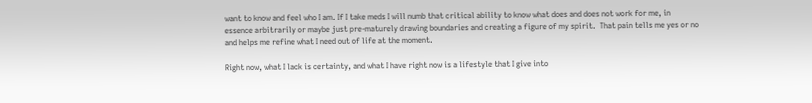want to know and feel who I am. If I take meds I will numb that critical ability to know what does and does not work for me, in essence arbitrarily or maybe just pre-maturely drawing boundaries and creating a figure of my spirit.  That pain tells me yes or no and helps me refine what I need out of life at the moment.

Right now, what I lack is certainty, and what I have right now is a lifestyle that I give into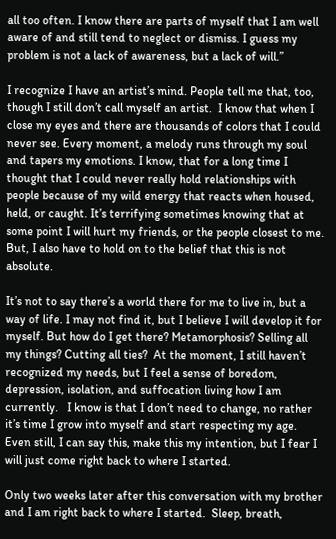all too often. I know there are parts of myself that I am well aware of and still tend to neglect or dismiss. I guess my problem is not a lack of awareness, but a lack of will.”

I recognize I have an artist’s mind. People tell me that, too, though I still don’t call myself an artist.  I know that when I close my eyes and there are thousands of colors that I could never see. Every moment, a melody runs through my soul and tapers my emotions. I know, that for a long time I thought that I could never really hold relationships with people because of my wild energy that reacts when housed, held, or caught. It’s terrifying sometimes knowing that at some point I will hurt my friends, or the people closest to me. But, I also have to hold on to the belief that this is not absolute.

It’s not to say there’s a world there for me to live in, but a way of life. I may not find it, but I believe I will develop it for myself. But how do I get there? Metamorphosis? Selling all my things? Cutting all ties?  At the moment, I still haven’t recognized my needs, but I feel a sense of boredom, depression, isolation, and suffocation living how I am currently.   I know is that I don’t need to change, no rather it’s time I grow into myself and start respecting my age.  Even still, I can say this, make this my intention, but I fear I will just come right back to where I started.

Only two weeks later after this conversation with my brother and I am right back to where I started.  Sleep, breath,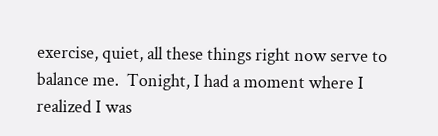exercise, quiet, all these things right now serve to balance me.  Tonight, I had a moment where I realized I was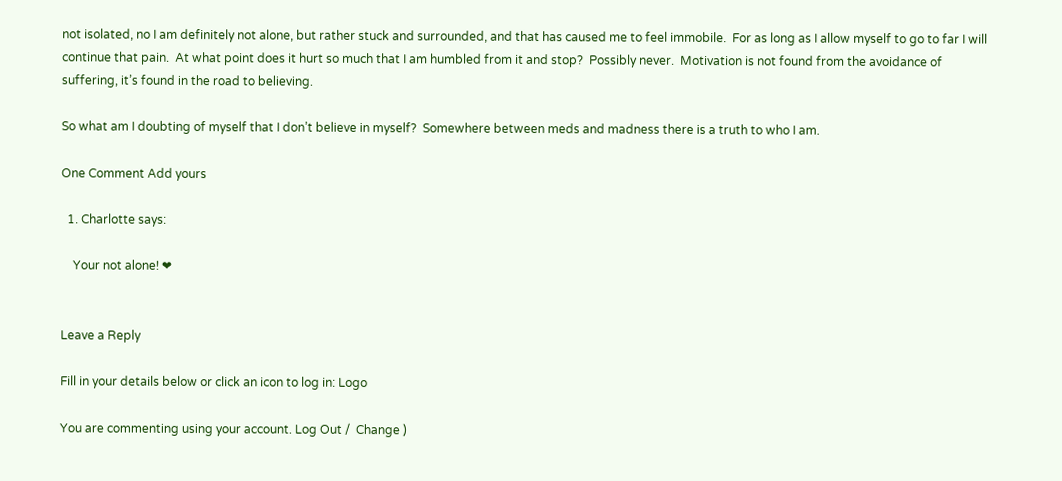not isolated, no I am definitely not alone, but rather stuck and surrounded, and that has caused me to feel immobile.  For as long as I allow myself to go to far I will continue that pain.  At what point does it hurt so much that I am humbled from it and stop?  Possibly never.  Motivation is not found from the avoidance of suffering, it’s found in the road to believing.

So what am I doubting of myself that I don’t believe in myself?  Somewhere between meds and madness there is a truth to who I am.

One Comment Add yours

  1. Charlotte says:

    Your not alone! ❤


Leave a Reply

Fill in your details below or click an icon to log in: Logo

You are commenting using your account. Log Out /  Change )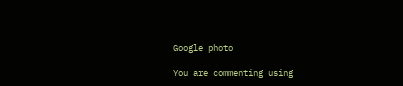Google photo

You are commenting using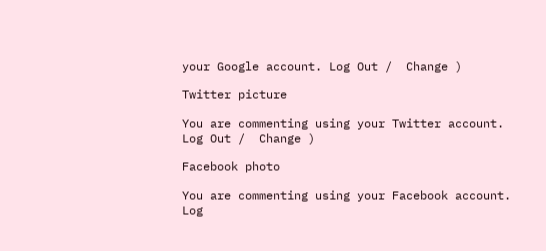your Google account. Log Out /  Change )

Twitter picture

You are commenting using your Twitter account. Log Out /  Change )

Facebook photo

You are commenting using your Facebook account. Log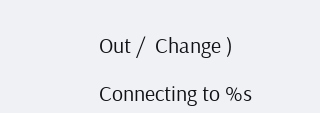Out /  Change )

Connecting to %s